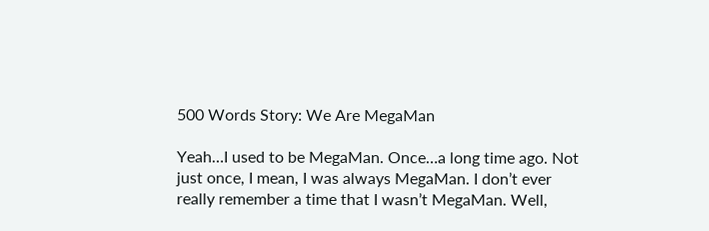500 Words Story: We Are MegaMan

Yeah…I used to be MegaMan. Once…a long time ago. Not just once, I mean, I was always MegaMan. I don’t ever really remember a time that I wasn’t MegaMan. Well,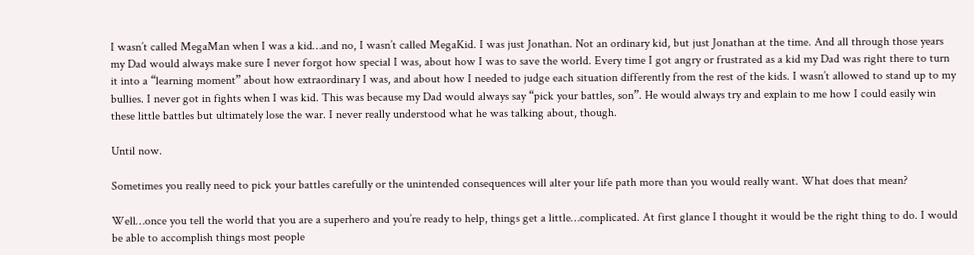I wasn’t called MegaMan when I was a kid…and no, I wasn’t called MegaKid. I was just Jonathan. Not an ordinary kid, but just Jonathan at the time. And all through those years my Dad would always make sure I never forgot how special I was, about how I was to save the world. Every time I got angry or frustrated as a kid my Dad was right there to turn it into a “learning moment” about how extraordinary I was, and about how I needed to judge each situation differently from the rest of the kids. I wasn’t allowed to stand up to my bullies. I never got in fights when I was kid. This was because my Dad would always say “pick your battles, son”. He would always try and explain to me how I could easily win these little battles but ultimately lose the war. I never really understood what he was talking about, though.

Until now.

Sometimes you really need to pick your battles carefully or the unintended consequences will alter your life path more than you would really want. What does that mean?

Well…once you tell the world that you are a superhero and you’re ready to help, things get a little…complicated. At first glance I thought it would be the right thing to do. I would be able to accomplish things most people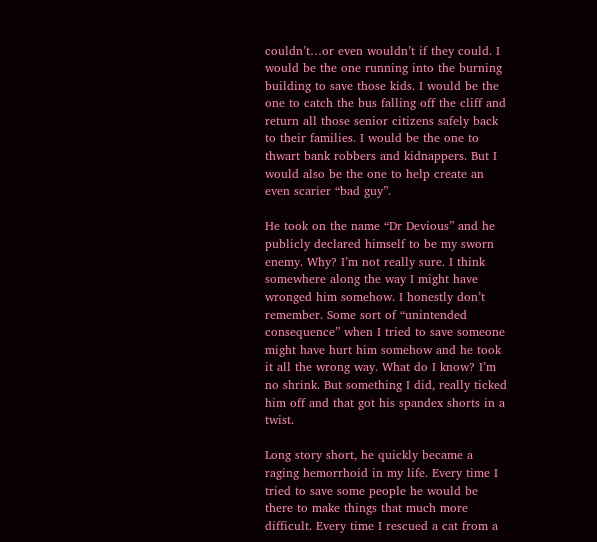couldn’t…or even wouldn’t if they could. I would be the one running into the burning building to save those kids. I would be the one to catch the bus falling off the cliff and return all those senior citizens safely back to their families. I would be the one to thwart bank robbers and kidnappers. But I would also be the one to help create an even scarier “bad guy”.

He took on the name “Dr Devious” and he publicly declared himself to be my sworn enemy. Why? I’m not really sure. I think somewhere along the way I might have wronged him somehow. I honestly don’t remember. Some sort of “unintended consequence” when I tried to save someone might have hurt him somehow and he took it all the wrong way. What do I know? I’m no shrink. But something I did, really ticked him off and that got his spandex shorts in a twist.

Long story short, he quickly became a raging hemorrhoid in my life. Every time I tried to save some people he would be there to make things that much more difficult. Every time I rescued a cat from a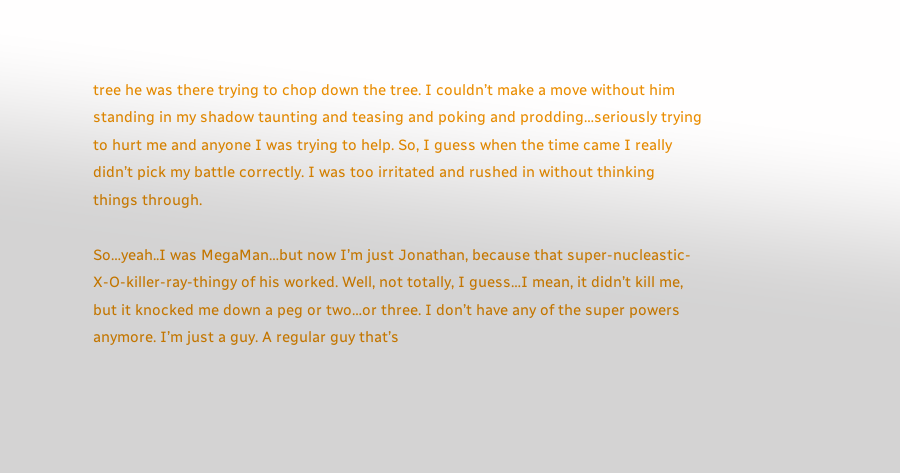tree he was there trying to chop down the tree. I couldn’t make a move without him standing in my shadow taunting and teasing and poking and prodding…seriously trying to hurt me and anyone I was trying to help. So, I guess when the time came I really didn’t pick my battle correctly. I was too irritated and rushed in without thinking things through.

So…yeah..I was MegaMan…but now I’m just Jonathan, because that super-nucleastic-X-O-killer-ray-thingy of his worked. Well, not totally, I guess…I mean, it didn’t kill me, but it knocked me down a peg or two…or three. I don’t have any of the super powers anymore. I’m just a guy. A regular guy that’s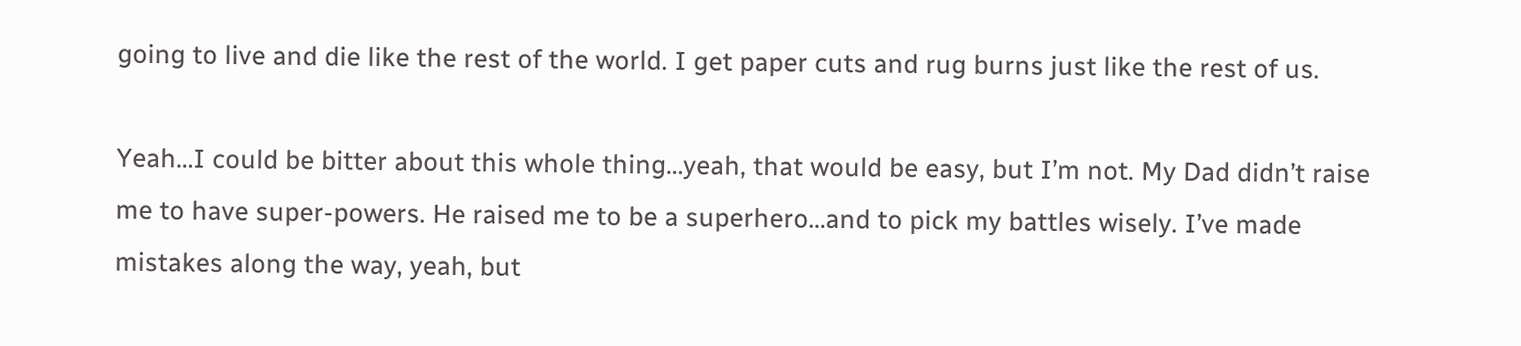going to live and die like the rest of the world. I get paper cuts and rug burns just like the rest of us.

Yeah…I could be bitter about this whole thing…yeah, that would be easy, but I’m not. My Dad didn’t raise me to have super-powers. He raised me to be a superhero…and to pick my battles wisely. I’ve made mistakes along the way, yeah, but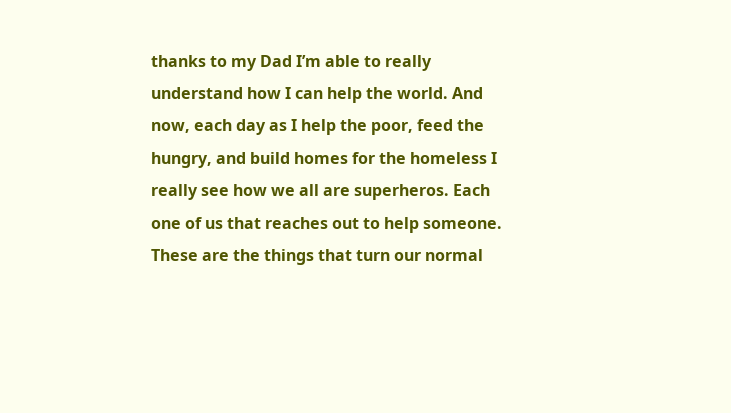thanks to my Dad I’m able to really understand how I can help the world. And now, each day as I help the poor, feed the hungry, and build homes for the homeless I really see how we all are superheros. Each one of us that reaches out to help someone. These are the things that turn our normal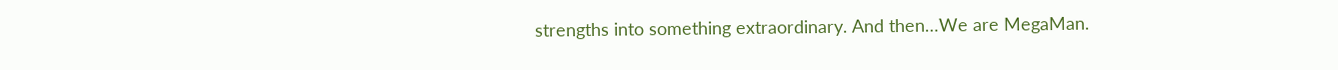strengths into something extraordinary. And then…We are MegaMan.